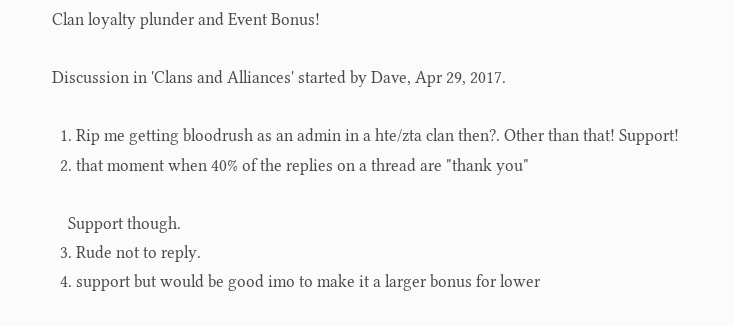Clan loyalty plunder and Event Bonus!

Discussion in 'Clans and Alliances' started by Dave, Apr 29, 2017.

  1. Rip me getting bloodrush as an admin in a hte/zta clan then?. Other than that! Support!
  2. that moment when 40% of the replies on a thread are "thank you"

    Support though.
  3. Rude not to reply.
  4. support but would be good imo to make it a larger bonus for lower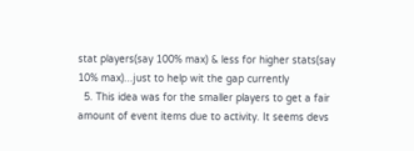stat players(say 100% max) & less for higher stats(say 10% max)...just to help wit the gap currently
  5. This idea was for the smaller players to get a fair amount of event items due to activity. It seems devs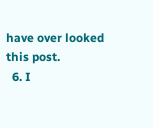have over looked this post.
  6. I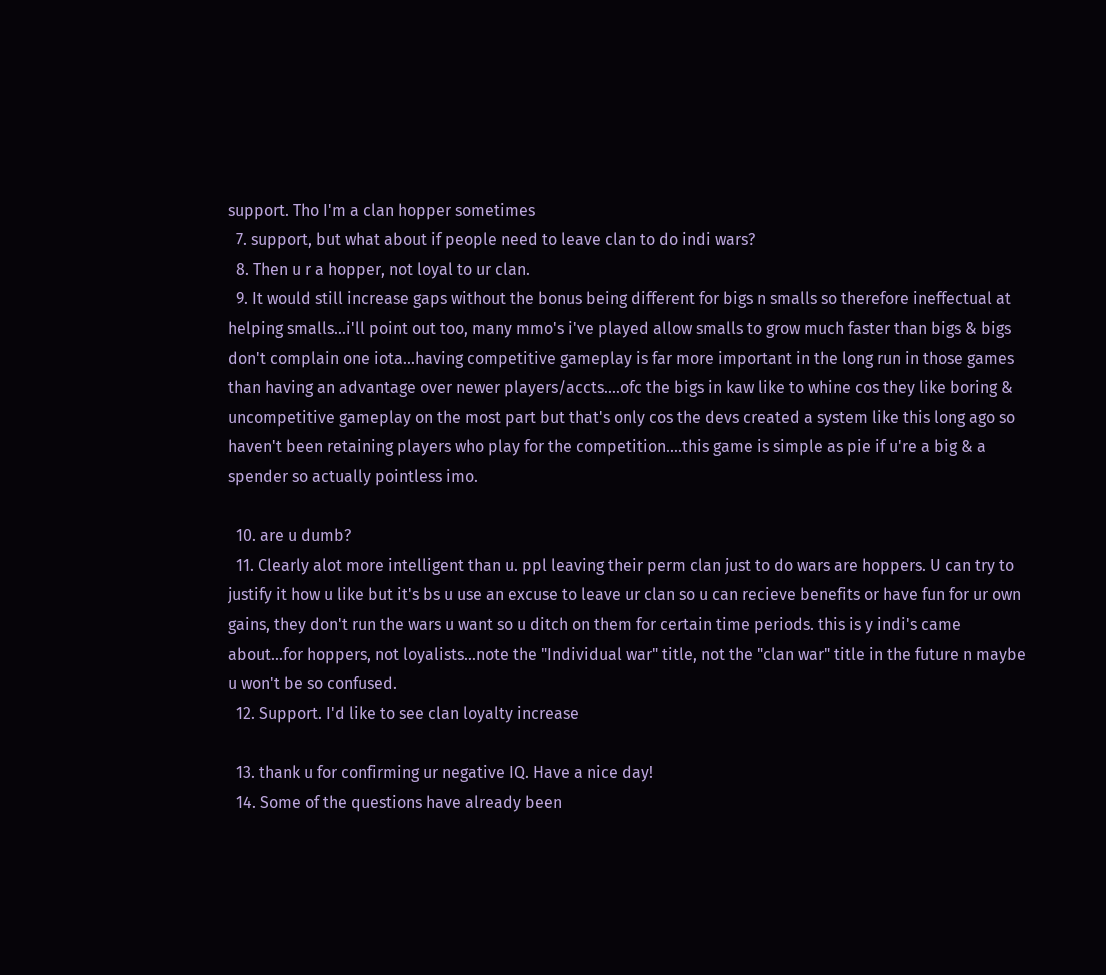support. Tho I'm a clan hopper sometimes
  7. support, but what about if people need to leave clan to do indi wars?
  8. Then u r a hopper, not loyal to ur clan.
  9. It would still increase gaps without the bonus being different for bigs n smalls so therefore ineffectual at helping smalls...i'll point out too, many mmo's i've played allow smalls to grow much faster than bigs & bigs don't complain one iota...having competitive gameplay is far more important in the long run in those games than having an advantage over newer players/accts....ofc the bigs in kaw like to whine cos they like boring & uncompetitive gameplay on the most part but that's only cos the devs created a system like this long ago so haven't been retaining players who play for the competition....this game is simple as pie if u're a big & a spender so actually pointless imo.

  10. are u dumb?
  11. Clearly alot more intelligent than u. ppl leaving their perm clan just to do wars are hoppers. U can try to justify it how u like but it's bs u use an excuse to leave ur clan so u can recieve benefits or have fun for ur own gains, they don't run the wars u want so u ditch on them for certain time periods. this is y indi's came about...for hoppers, not loyalists...note the "Individual war" title, not the "clan war" title in the future n maybe u won't be so confused.
  12. Support. I'd like to see clan loyalty increase

  13. thank u for confirming ur negative IQ. Have a nice day!
  14. Some of the questions have already been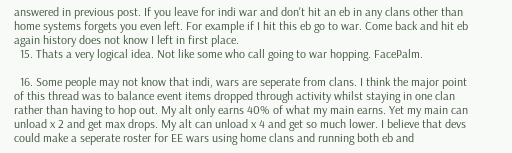answered in previous post. If you leave for indi war and don't hit an eb in any clans other than home systems forgets you even left. For example if I hit this eb go to war. Come back and hit eb again history does not know I left in first place.
  15. Thats a very logical idea. Not like some who call going to war hopping. FacePalm.

  16. Some people may not know that indi, wars are seperate from clans. I think the major point of this thread was to balance event items dropped through activity whilst staying in one clan rather than having to hop out. My alt only earns 40% of what my main earns. Yet my main can unload x 2 and get max drops. My alt can unload x 4 and get so much lower. I believe that devs could make a seperate roster for EE wars using home clans and running both eb and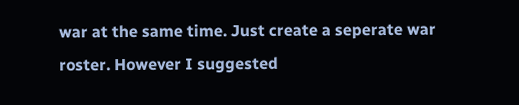war at the same time. Just create a seperate war roster. However I suggested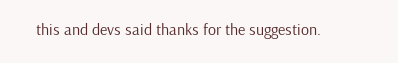this and devs said thanks for the suggestion.